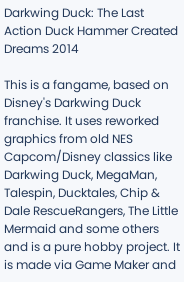Darkwing Duck: The Last Action Duck Hammer Created Dreams 2014

This is a fangame, based on Disney's Darkwing Duck franchise. It uses reworked graphics from old NES Capcom/Disney classics like Darkwing Duck, MegaMan, Talespin, Ducktales, Chip & Dale RescueRangers, The Little Mermaid and some others and is a pure hobby project. It is made via Game Maker and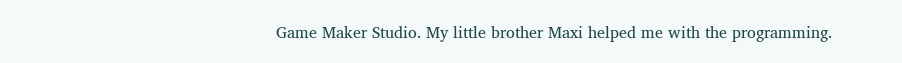Game Maker Studio. My little brother Maxi helped me with the programming.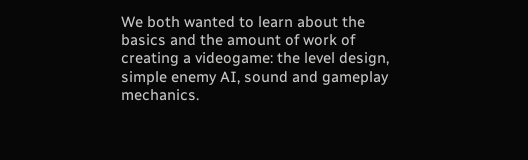We both wanted to learn about the basics and the amount of work of creating a videogame: the level design, simple enemy AI, sound and gameplay mechanics.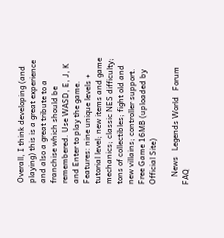Overall, I think developing (and playing) this is a great experience and also a great tribute to a franchise which should be remembered. Use WASD, E, J, K and Enter to play the game. Features: nine unique levels + tutorial level; new items and game mechanics; classic NES difficulty; tons of collectibles; fight old and new villains; controller support.
Free Game 16MB (uploaded by Official Site)

    News   Legends World   Forum   FAQ